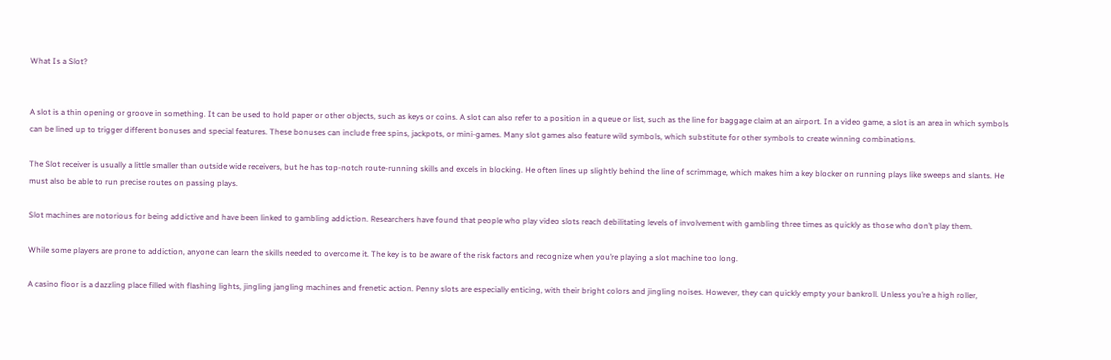What Is a Slot?


A slot is a thin opening or groove in something. It can be used to hold paper or other objects, such as keys or coins. A slot can also refer to a position in a queue or list, such as the line for baggage claim at an airport. In a video game, a slot is an area in which symbols can be lined up to trigger different bonuses and special features. These bonuses can include free spins, jackpots, or mini-games. Many slot games also feature wild symbols, which substitute for other symbols to create winning combinations.

The Slot receiver is usually a little smaller than outside wide receivers, but he has top-notch route-running skills and excels in blocking. He often lines up slightly behind the line of scrimmage, which makes him a key blocker on running plays like sweeps and slants. He must also be able to run precise routes on passing plays.

Slot machines are notorious for being addictive and have been linked to gambling addiction. Researchers have found that people who play video slots reach debilitating levels of involvement with gambling three times as quickly as those who don’t play them.

While some players are prone to addiction, anyone can learn the skills needed to overcome it. The key is to be aware of the risk factors and recognize when you’re playing a slot machine too long.

A casino floor is a dazzling place filled with flashing lights, jingling jangling machines and frenetic action. Penny slots are especially enticing, with their bright colors and jingling noises. However, they can quickly empty your bankroll. Unless you’re a high roller,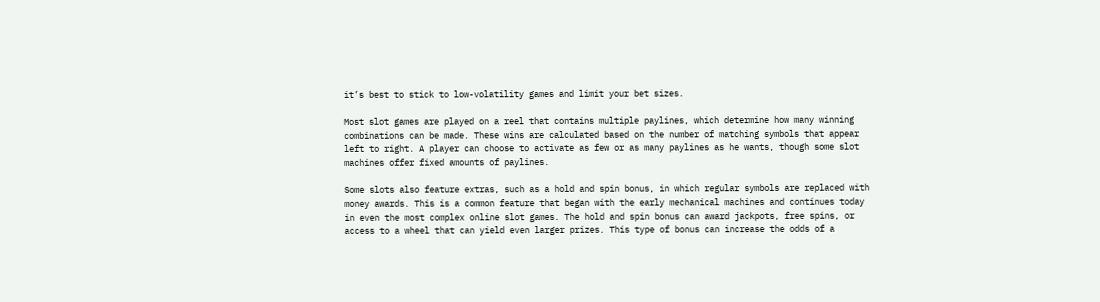it’s best to stick to low-volatility games and limit your bet sizes.

Most slot games are played on a reel that contains multiple paylines, which determine how many winning combinations can be made. These wins are calculated based on the number of matching symbols that appear left to right. A player can choose to activate as few or as many paylines as he wants, though some slot machines offer fixed amounts of paylines.

Some slots also feature extras, such as a hold and spin bonus, in which regular symbols are replaced with money awards. This is a common feature that began with the early mechanical machines and continues today in even the most complex online slot games. The hold and spin bonus can award jackpots, free spins, or access to a wheel that can yield even larger prizes. This type of bonus can increase the odds of a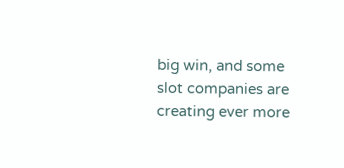big win, and some slot companies are creating ever more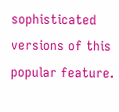sophisticated versions of this popular feature.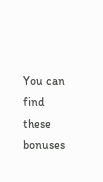You can find these bonuses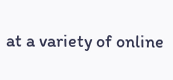at a variety of online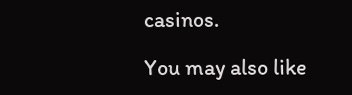casinos.

You may also like